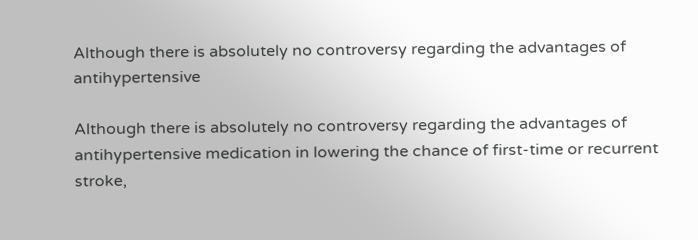Although there is absolutely no controversy regarding the advantages of antihypertensive

Although there is absolutely no controversy regarding the advantages of antihypertensive medication in lowering the chance of first-time or recurrent stroke,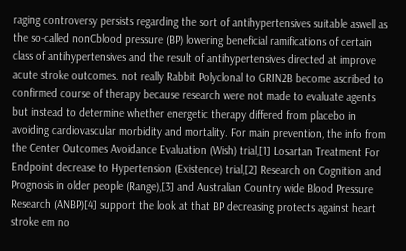raging controversy persists regarding the sort of antihypertensives suitable aswell as the so-called nonCblood pressure (BP) lowering beneficial ramifications of certain class of antihypertensives and the result of antihypertensives directed at improve acute stroke outcomes. not really Rabbit Polyclonal to GRIN2B become ascribed to confirmed course of therapy because research were not made to evaluate agents but instead to determine whether energetic therapy differed from placebo in avoiding cardiovascular morbidity and mortality. For main prevention, the info from the Center Outcomes Avoidance Evaluation (Wish) trial,[1] Losartan Treatment For Endpoint decrease to Hypertension (Existence) trial,[2] Research on Cognition and Prognosis in older people (Range),[3] and Australian Country wide Blood Pressure Research (ANBP)[4] support the look at that BP decreasing protects against heart stroke em no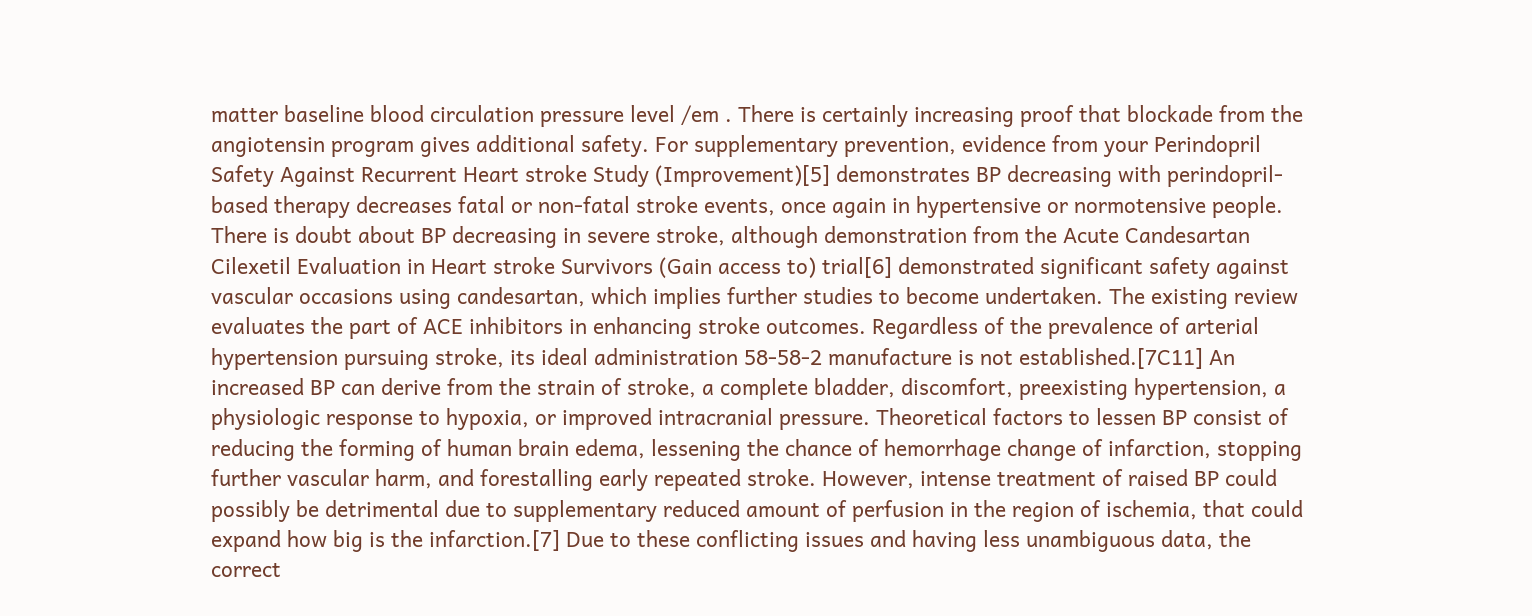matter baseline blood circulation pressure level /em . There is certainly increasing proof that blockade from the angiotensin program gives additional safety. For supplementary prevention, evidence from your Perindopril Safety Against Recurrent Heart stroke Study (Improvement)[5] demonstrates BP decreasing with perindopril-based therapy decreases fatal or non-fatal stroke events, once again in hypertensive or normotensive people. There is doubt about BP decreasing in severe stroke, although demonstration from the Acute Candesartan Cilexetil Evaluation in Heart stroke Survivors (Gain access to) trial[6] demonstrated significant safety against vascular occasions using candesartan, which implies further studies to become undertaken. The existing review evaluates the part of ACE inhibitors in enhancing stroke outcomes. Regardless of the prevalence of arterial hypertension pursuing stroke, its ideal administration 58-58-2 manufacture is not established.[7C11] An increased BP can derive from the strain of stroke, a complete bladder, discomfort, preexisting hypertension, a physiologic response to hypoxia, or improved intracranial pressure. Theoretical factors to lessen BP consist of reducing the forming of human brain edema, lessening the chance of hemorrhage change of infarction, stopping further vascular harm, and forestalling early repeated stroke. However, intense treatment of raised BP could possibly be detrimental due to supplementary reduced amount of perfusion in the region of ischemia, that could expand how big is the infarction.[7] Due to these conflicting issues and having less unambiguous data, the correct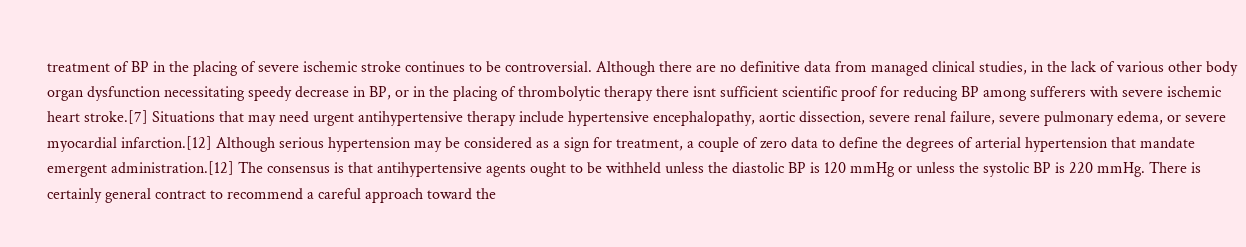treatment of BP in the placing of severe ischemic stroke continues to be controversial. Although there are no definitive data from managed clinical studies, in the lack of various other body organ dysfunction necessitating speedy decrease in BP, or in the placing of thrombolytic therapy there isnt sufficient scientific proof for reducing BP among sufferers with severe ischemic heart stroke.[7] Situations that may need urgent antihypertensive therapy include hypertensive encephalopathy, aortic dissection, severe renal failure, severe pulmonary edema, or severe myocardial infarction.[12] Although serious hypertension may be considered as a sign for treatment, a couple of zero data to define the degrees of arterial hypertension that mandate emergent administration.[12] The consensus is that antihypertensive agents ought to be withheld unless the diastolic BP is 120 mmHg or unless the systolic BP is 220 mmHg. There is certainly general contract to recommend a careful approach toward the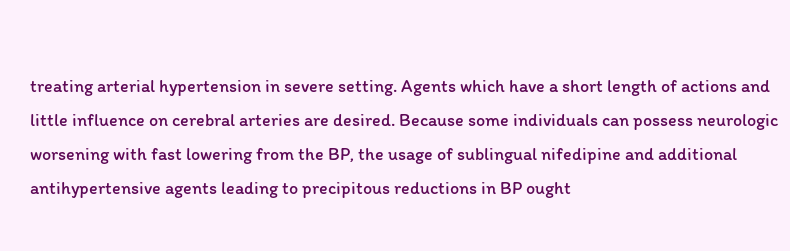treating arterial hypertension in severe setting. Agents which have a short length of actions and little influence on cerebral arteries are desired. Because some individuals can possess neurologic worsening with fast lowering from the BP, the usage of sublingual nifedipine and additional antihypertensive agents leading to precipitous reductions in BP ought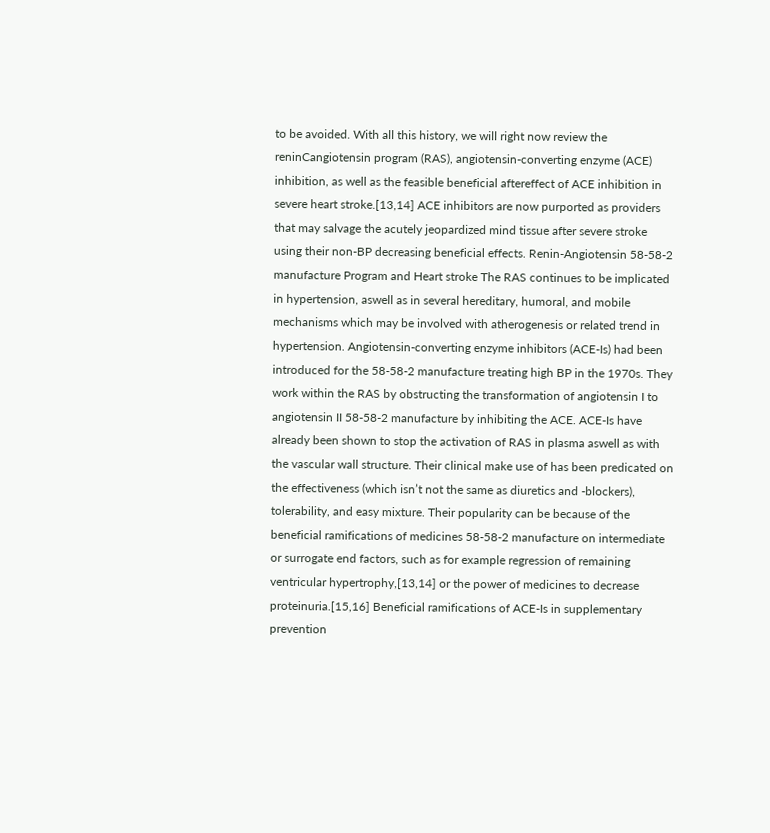to be avoided. With all this history, we will right now review the reninCangiotensin program (RAS), angiotensin-converting enzyme (ACE) inhibition, as well as the feasible beneficial aftereffect of ACE inhibition in severe heart stroke.[13,14] ACE inhibitors are now purported as providers that may salvage the acutely jeopardized mind tissue after severe stroke using their non-BP decreasing beneficial effects. Renin-Angiotensin 58-58-2 manufacture Program and Heart stroke The RAS continues to be implicated in hypertension, aswell as in several hereditary, humoral, and mobile mechanisms which may be involved with atherogenesis or related trend in hypertension. Angiotensin-converting enzyme inhibitors (ACE-Is) had been introduced for the 58-58-2 manufacture treating high BP in the 1970s. They work within the RAS by obstructing the transformation of angiotensin I to angiotensin II 58-58-2 manufacture by inhibiting the ACE. ACE-Is have already been shown to stop the activation of RAS in plasma aswell as with the vascular wall structure. Their clinical make use of has been predicated on the effectiveness (which isn’t not the same as diuretics and -blockers), tolerability, and easy mixture. Their popularity can be because of the beneficial ramifications of medicines 58-58-2 manufacture on intermediate or surrogate end factors, such as for example regression of remaining ventricular hypertrophy,[13,14] or the power of medicines to decrease proteinuria.[15,16] Beneficial ramifications of ACE-Is in supplementary prevention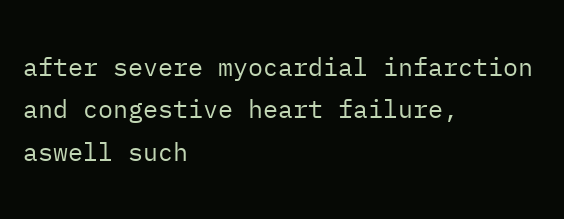after severe myocardial infarction and congestive heart failure, aswell such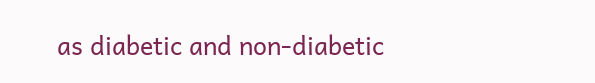as diabetic and non-diabetic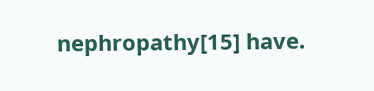nephropathy[15] have.